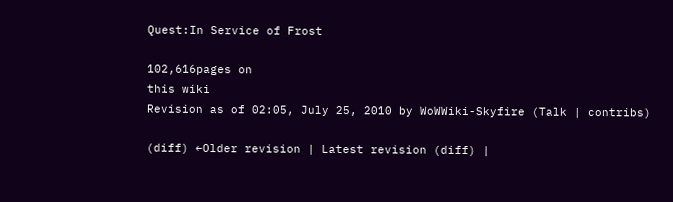Quest:In Service of Frost

102,616pages on
this wiki
Revision as of 02:05, July 25, 2010 by WoWWiki-Skyfire (Talk | contribs)

(diff) ←Older revision | Latest revision (diff) |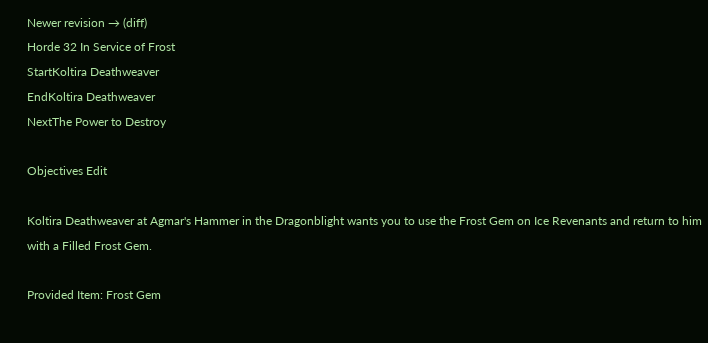Newer revision → (diff)
Horde 32 In Service of Frost
StartKoltira Deathweaver
EndKoltira Deathweaver
NextThe Power to Destroy

Objectives Edit

Koltira Deathweaver at Agmar's Hammer in the Dragonblight wants you to use the Frost Gem on Ice Revenants and return to him with a Filled Frost Gem.

Provided Item: Frost Gem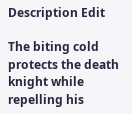Description Edit

The biting cold protects the death knight while repelling his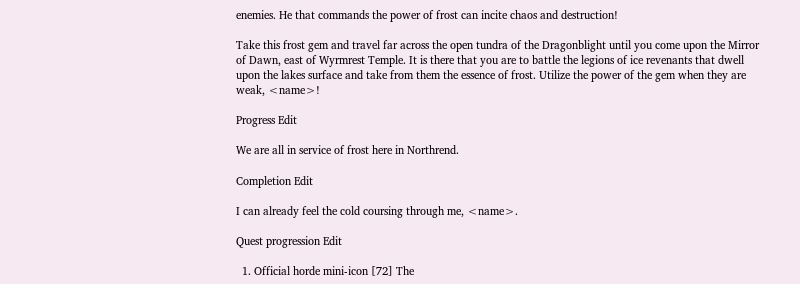enemies. He that commands the power of frost can incite chaos and destruction!

Take this frost gem and travel far across the open tundra of the Dragonblight until you come upon the Mirror of Dawn, east of Wyrmrest Temple. It is there that you are to battle the legions of ice revenants that dwell upon the lakes surface and take from them the essence of frost. Utilize the power of the gem when they are weak, <name>!

Progress Edit

We are all in service of frost here in Northrend.

Completion Edit

I can already feel the cold coursing through me, <name>.

Quest progression Edit

  1. Official horde mini-icon [72] The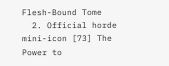Flesh-Bound Tome
  2. Official horde mini-icon [73] The Power to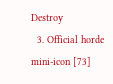Destroy
  3. Official horde mini-icon [73]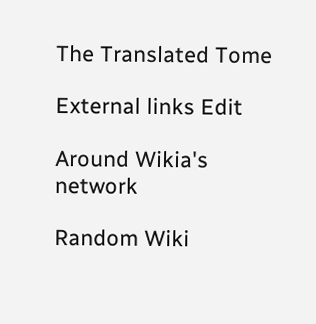The Translated Tome

External links Edit

Around Wikia's network

Random Wiki